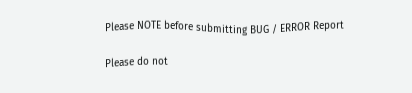Please NOTE before submitting BUG / ERROR Report

Please do not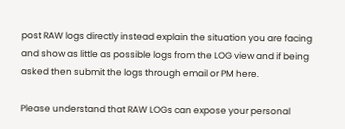post RAW logs directly instead explain the situation you are facing and show as little as possible logs from the LOG view and if being asked then submit the logs through email or PM here.

Please understand that RAW LOGs can expose your personal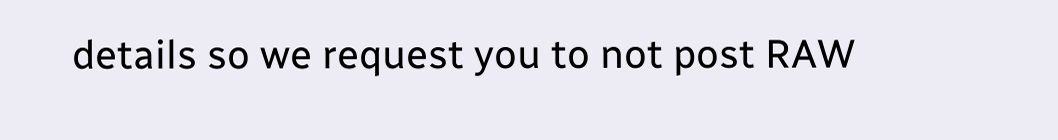details so we request you to not post RAW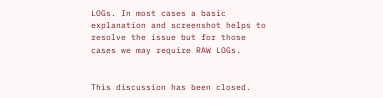LOGs. In most cases a basic explanation and screenshot helps to resolve the issue but for those cases we may require RAW LOGs.


This discussion has been closed.